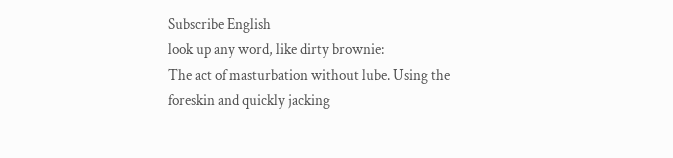Subscribe English
look up any word, like dirty brownie:
The act of masturbation without lube. Using the foreskin and quickly jacking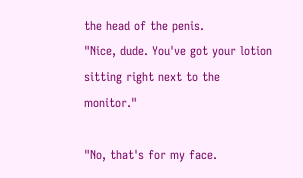the head of the penis.
"Nice, dude. You've got your lotion sitting right next to the monitor."

"No, that's for my face.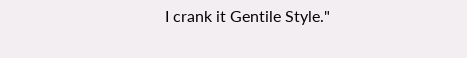I crank it Gentile Style."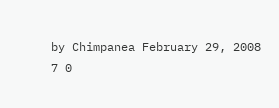by Chimpanea February 29, 2008
7 0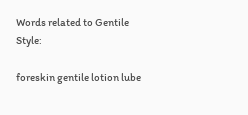Words related to Gentile Style:

foreskin gentile lotion lube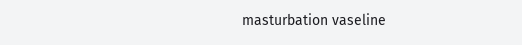masturbation vaseline